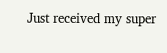Just received my super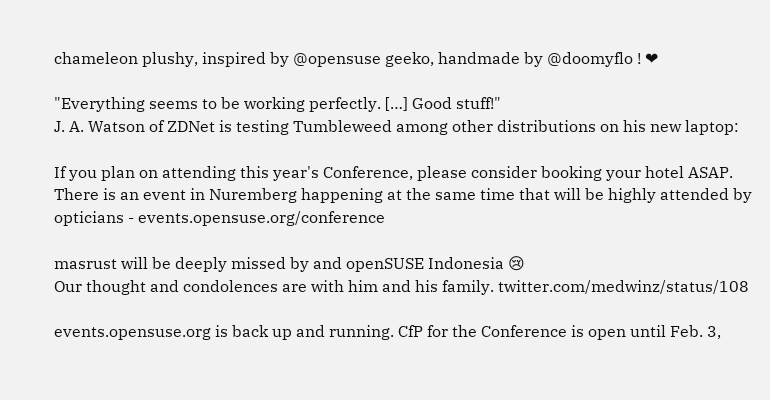chameleon plushy, inspired by @opensuse geeko, handmade by @doomyflo ! ❤

"Everything seems to be working perfectly. […] Good stuff!"
J. A. Watson of ZDNet is testing Tumbleweed among other distributions on his new laptop:

If you plan on attending this year's Conference, please consider booking your hotel ASAP. There is an event in Nuremberg happening at the same time that will be highly attended by opticians - events.opensuse.org/conference

masrust will be deeply missed by and openSUSE Indonesia 😢
Our thought and condolences are with him and his family. twitter.com/medwinz/status/108

events.opensuse.org is back up and running. CfP for the Conference is open until Feb. 3,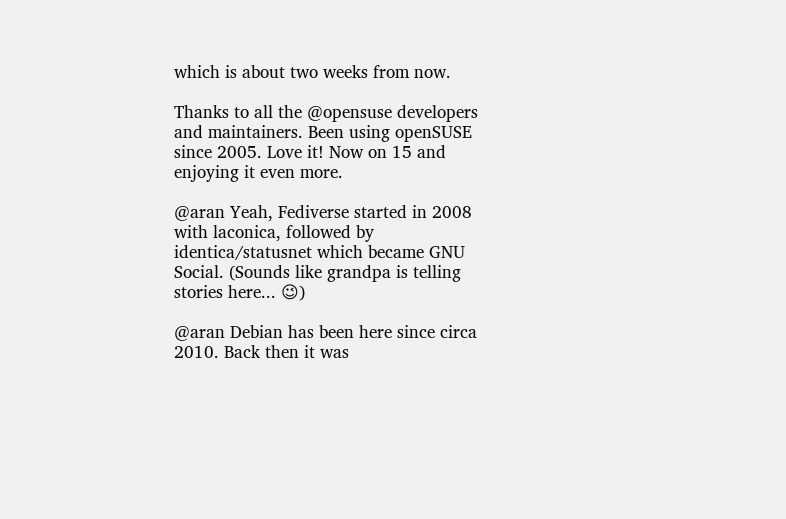which is about two weeks from now.

Thanks to all the @opensuse developers and maintainers. Been using openSUSE since 2005. Love it! Now on 15 and enjoying it even more.

@aran Yeah, Fediverse started in 2008 with laconica, followed by identica/statusnet which became GNU Social. (Sounds like grandpa is telling stories here... 😉)

@aran Debian has been here since circa 2010. Back then it was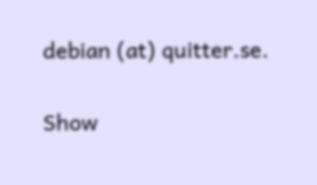debian (at) quitter.se.

Show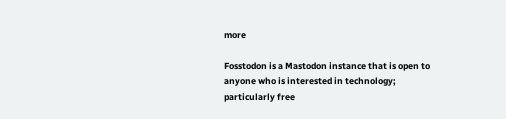more

Fosstodon is a Mastodon instance that is open to anyone who is interested in technology; particularly free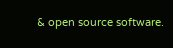& open source software.